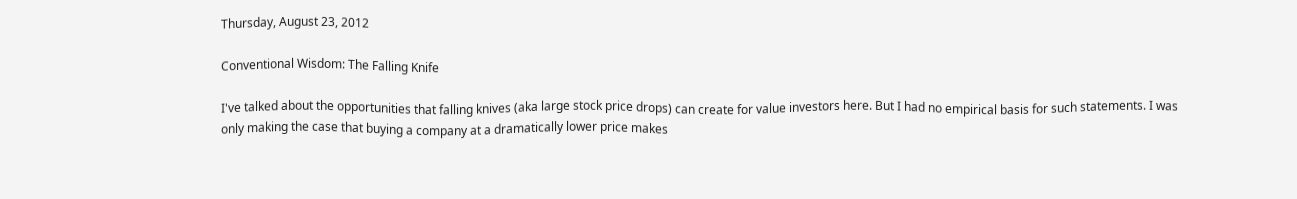Thursday, August 23, 2012

Conventional Wisdom: The Falling Knife

I've talked about the opportunities that falling knives (aka large stock price drops) can create for value investors here. But I had no empirical basis for such statements. I was only making the case that buying a company at a dramatically lower price makes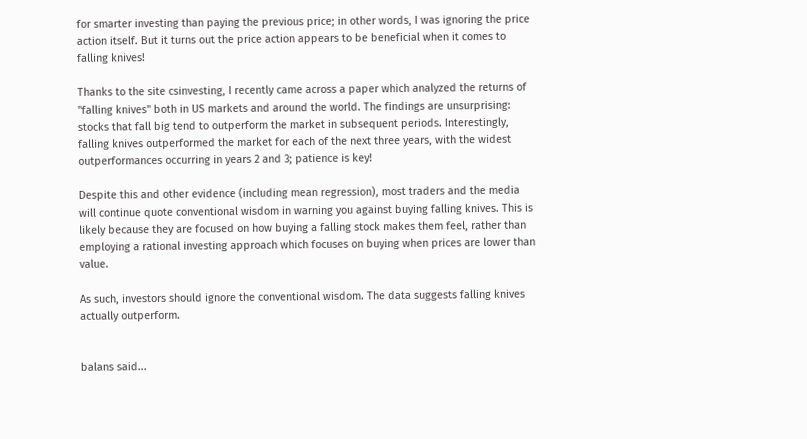for smarter investing than paying the previous price; in other words, I was ignoring the price action itself. But it turns out the price action appears to be beneficial when it comes to falling knives!

Thanks to the site csinvesting, I recently came across a paper which analyzed the returns of "falling knives" both in US markets and around the world. The findings are unsurprising: stocks that fall big tend to outperform the market in subsequent periods. Interestingly, falling knives outperformed the market for each of the next three years, with the widest outperformances occurring in years 2 and 3; patience is key!

Despite this and other evidence (including mean regression), most traders and the media will continue quote conventional wisdom in warning you against buying falling knives. This is likely because they are focused on how buying a falling stock makes them feel, rather than employing a rational investing approach which focuses on buying when prices are lower than value.

As such, investors should ignore the conventional wisdom. The data suggests falling knives actually outperform.


balans said...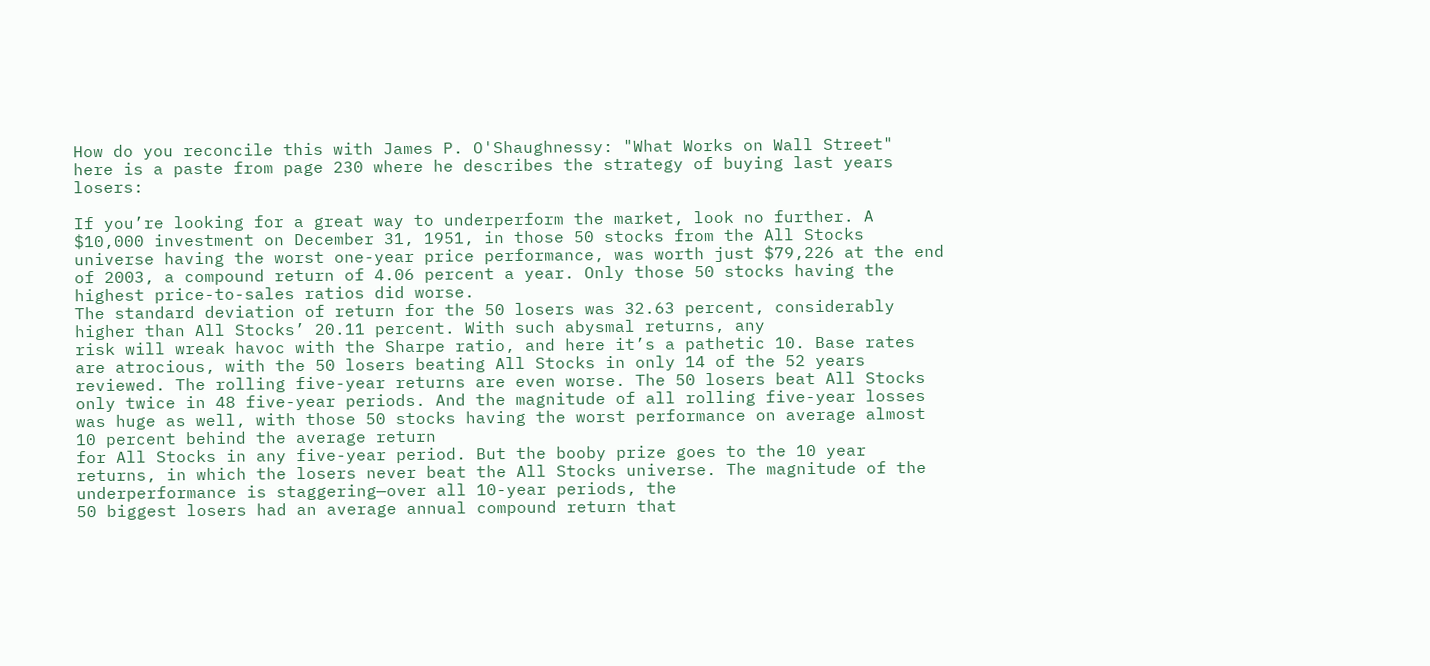How do you reconcile this with James P. O'Shaughnessy: "What Works on Wall Street"
here is a paste from page 230 where he describes the strategy of buying last years losers:

If you’re looking for a great way to underperform the market, look no further. A $10,000 investment on December 31, 1951, in those 50 stocks from the All Stocks universe having the worst one-year price performance, was worth just $79,226 at the end of 2003, a compound return of 4.06 percent a year. Only those 50 stocks having the highest price-to-sales ratios did worse.
The standard deviation of return for the 50 losers was 32.63 percent, considerably higher than All Stocks’ 20.11 percent. With such abysmal returns, any
risk will wreak havoc with the Sharpe ratio, and here it’s a pathetic 10. Base rates are atrocious, with the 50 losers beating All Stocks in only 14 of the 52 years reviewed. The rolling five-year returns are even worse. The 50 losers beat All Stocks only twice in 48 five-year periods. And the magnitude of all rolling five-year losses was huge as well, with those 50 stocks having the worst performance on average almost 10 percent behind the average return
for All Stocks in any five-year period. But the booby prize goes to the 10 year returns, in which the losers never beat the All Stocks universe. The magnitude of the underperformance is staggering—over all 10-year periods, the
50 biggest losers had an average annual compound return that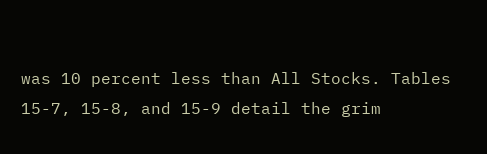was 10 percent less than All Stocks. Tables 15-7, 15-8, and 15-9 detail the grim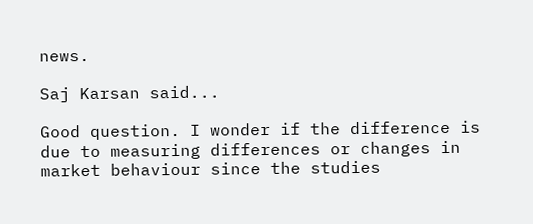news.

Saj Karsan said...

Good question. I wonder if the difference is due to measuring differences or changes in market behaviour since the studies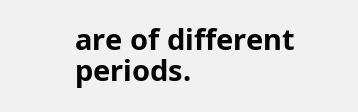are of different periods.